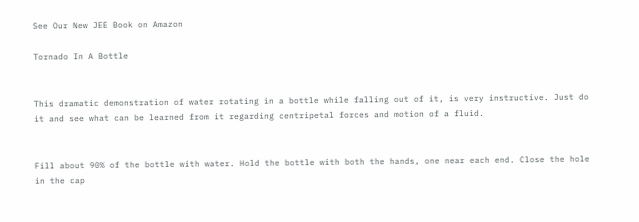See Our New JEE Book on Amazon

Tornado In A Bottle


This dramatic demonstration of water rotating in a bottle while falling out of it, is very instructive. Just do it and see what can be learned from it regarding centripetal forces and motion of a fluid.


Fill about 90% of the bottle with water. Hold the bottle with both the hands, one near each end. Close the hole in the cap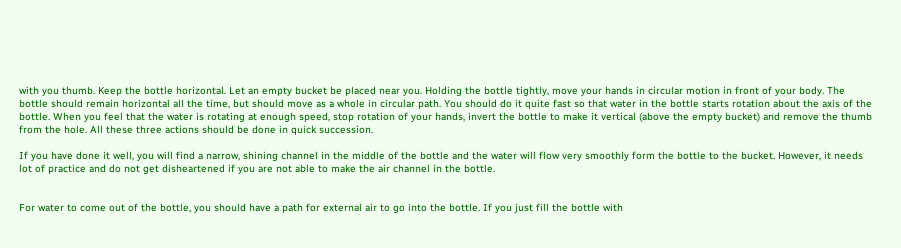with you thumb. Keep the bottle horizontal. Let an empty bucket be placed near you. Holding the bottle tightly, move your hands in circular motion in front of your body. The bottle should remain horizontal all the time, but should move as a whole in circular path. You should do it quite fast so that water in the bottle starts rotation about the axis of the bottle. When you feel that the water is rotating at enough speed, stop rotation of your hands, invert the bottle to make it vertical (above the empty bucket) and remove the thumb from the hole. All these three actions should be done in quick succession.

If you have done it well, you will find a narrow, shining channel in the middle of the bottle and the water will flow very smoothly form the bottle to the bucket. However, it needs lot of practice and do not get disheartened if you are not able to make the air channel in the bottle.


For water to come out of the bottle, you should have a path for external air to go into the bottle. If you just fill the bottle with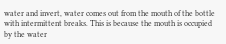water and invert, water comes out from the mouth of the bottle with intermittent breaks. This is because the mouth is occupied by the water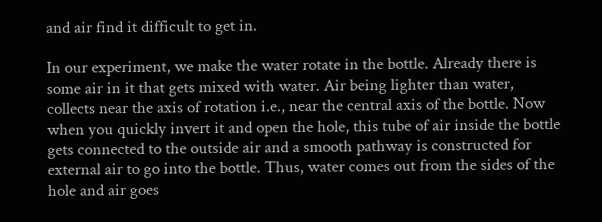and air find it difficult to get in.

In our experiment, we make the water rotate in the bottle. Already there is some air in it that gets mixed with water. Air being lighter than water, collects near the axis of rotation i.e., near the central axis of the bottle. Now when you quickly invert it and open the hole, this tube of air inside the bottle gets connected to the outside air and a smooth pathway is constructed for external air to go into the bottle. Thus, water comes out from the sides of the hole and air goes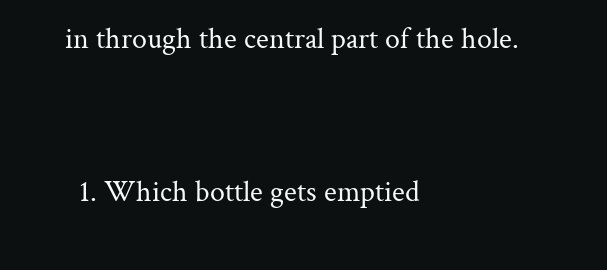in through the central part of the hole.


  1. Which bottle gets emptied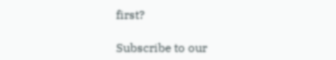first?

Subscribe to our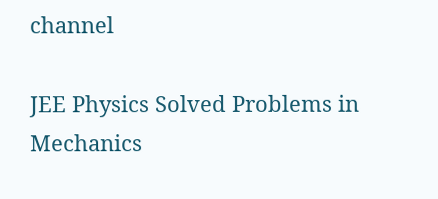channel

JEE Physics Solved Problems in Mechanics